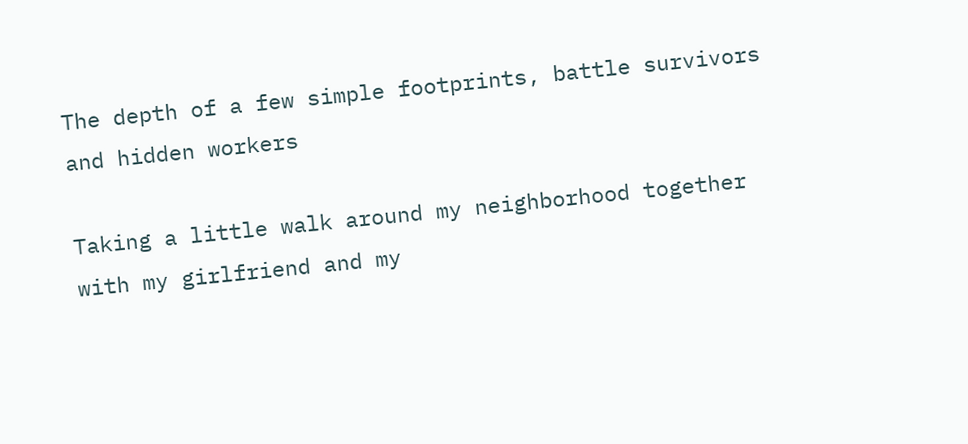The depth of a few simple footprints, battle survivors and hidden workers

Taking a little walk around my neighborhood together with my girlfriend and my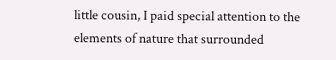little cousin, I paid special attention to the elements of nature that surrounded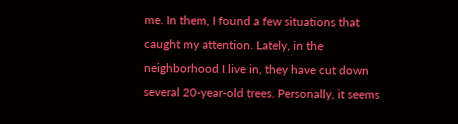me. In them, I found a few situations that caught my attention. Lately, in the neighborhood I live in, they have cut down several 20-year-old trees. Personally, it seems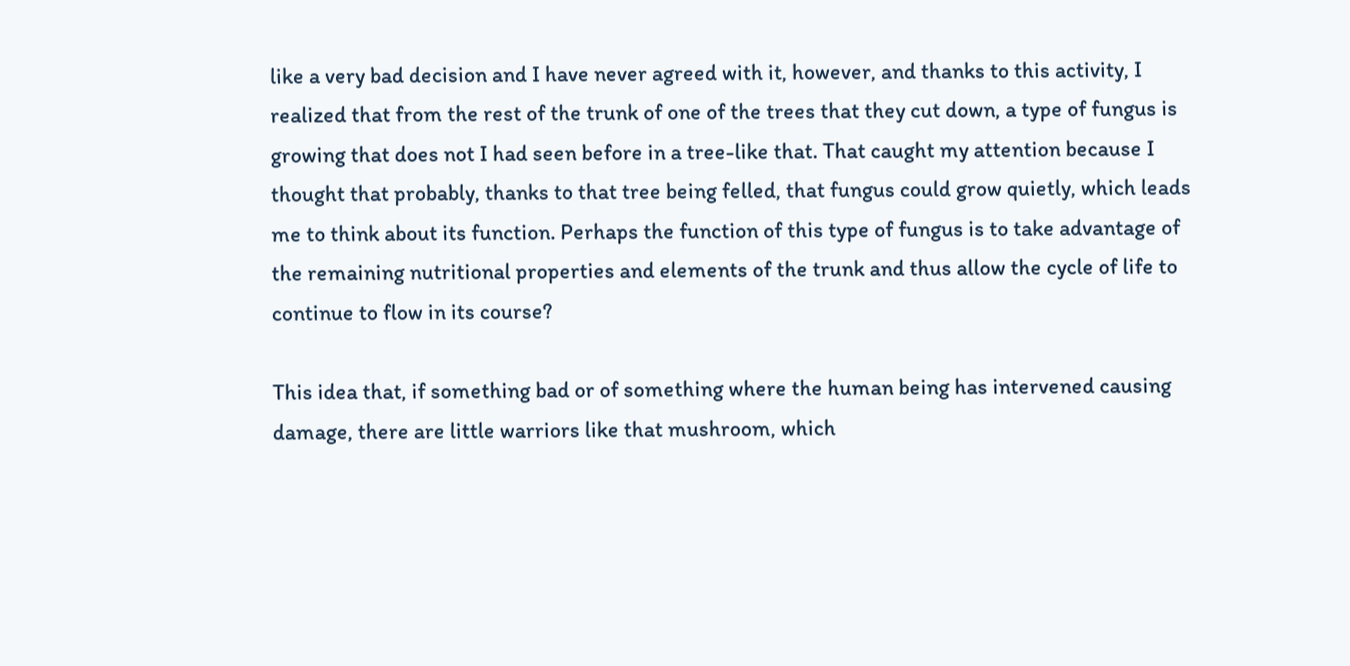like a very bad decision and I have never agreed with it, however, and thanks to this activity, I realized that from the rest of the trunk of one of the trees that they cut down, a type of fungus is growing that does not I had seen before in a tree-like that. That caught my attention because I thought that probably, thanks to that tree being felled, that fungus could grow quietly, which leads me to think about its function. Perhaps the function of this type of fungus is to take advantage of the remaining nutritional properties and elements of the trunk and thus allow the cycle of life to continue to flow in its course?

This idea that, if something bad or of something where the human being has intervened causing damage, there are little warriors like that mushroom, which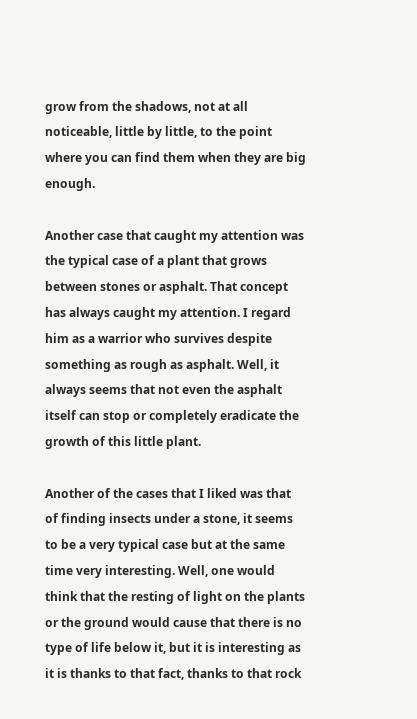grow from the shadows, not at all noticeable, little by little, to the point where you can find them when they are big enough.

Another case that caught my attention was the typical case of a plant that grows between stones or asphalt. That concept has always caught my attention. I regard him as a warrior who survives despite something as rough as asphalt. Well, it always seems that not even the asphalt itself can stop or completely eradicate the growth of this little plant.

Another of the cases that I liked was that of finding insects under a stone, it seems to be a very typical case but at the same time very interesting. Well, one would think that the resting of light on the plants or the ground would cause that there is no type of life below it, but it is interesting as it is thanks to that fact, thanks to that rock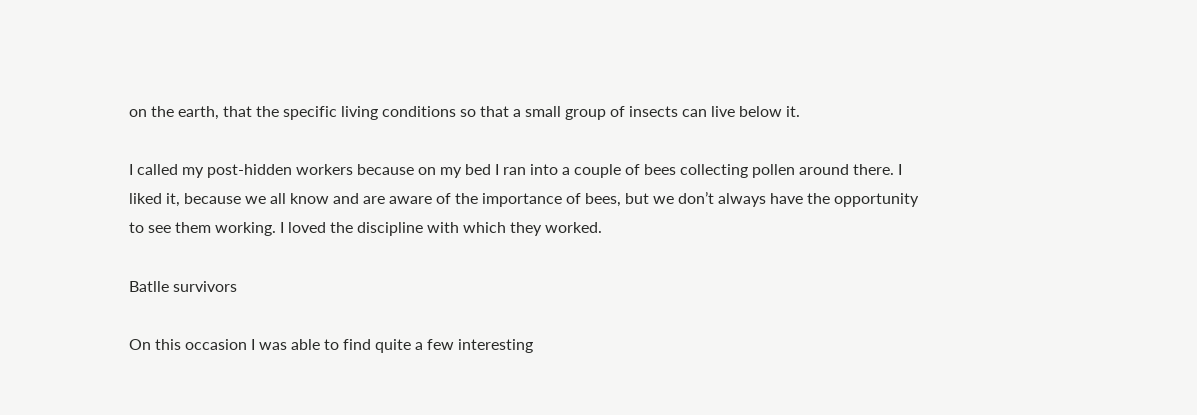on the earth, that the specific living conditions so that a small group of insects can live below it.

I called my post-hidden workers because on my bed I ran into a couple of bees collecting pollen around there. I liked it, because we all know and are aware of the importance of bees, but we don’t always have the opportunity to see them working. I loved the discipline with which they worked.

Batlle survivors

On this occasion I was able to find quite a few interesting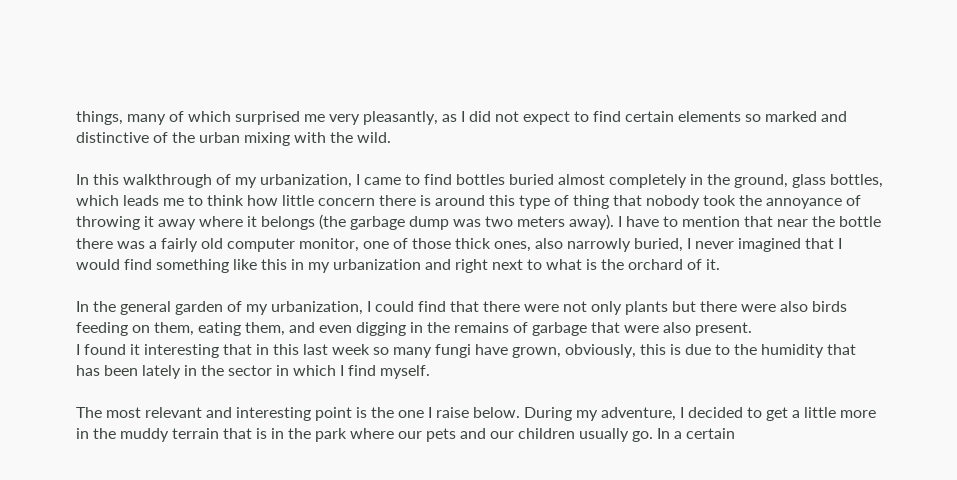things, many of which surprised me very pleasantly, as I did not expect to find certain elements so marked and distinctive of the urban mixing with the wild.

In this walkthrough of my urbanization, I came to find bottles buried almost completely in the ground, glass bottles, which leads me to think how little concern there is around this type of thing that nobody took the annoyance of throwing it away where it belongs (the garbage dump was two meters away). I have to mention that near the bottle there was a fairly old computer monitor, one of those thick ones, also narrowly buried, I never imagined that I would find something like this in my urbanization and right next to what is the orchard of it.

In the general garden of my urbanization, I could find that there were not only plants but there were also birds feeding on them, eating them, and even digging in the remains of garbage that were also present.
I found it interesting that in this last week so many fungi have grown, obviously, this is due to the humidity that has been lately in the sector in which I find myself.

The most relevant and interesting point is the one I raise below. During my adventure, I decided to get a little more in the muddy terrain that is in the park where our pets and our children usually go. In a certain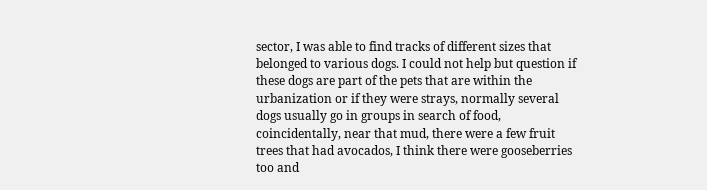sector, I was able to find tracks of different sizes that belonged to various dogs. I could not help but question if these dogs are part of the pets that are within the urbanization or if they were strays, normally several dogs usually go in groups in search of food, coincidentally, near that mud, there were a few fruit trees that had avocados, I think there were gooseberries too and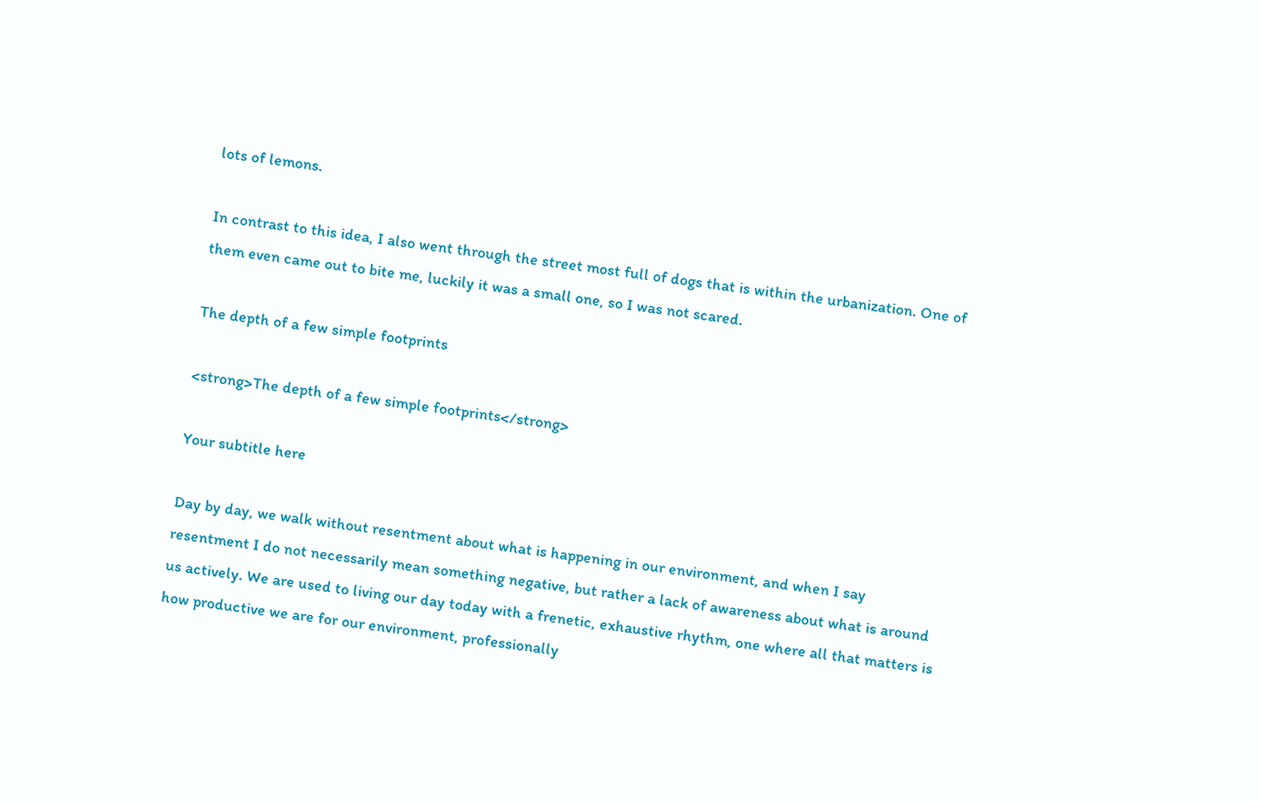lots of lemons.

In contrast to this idea, I also went through the street most full of dogs that is within the urbanization. One of them even came out to bite me, luckily it was a small one, so I was not scared.

The depth of a few simple footprints

<strong>The depth of a few simple footprints</strong>

Your subtitle here

Day by day, we walk without resentment about what is happening in our environment, and when I say resentment I do not necessarily mean something negative, but rather a lack of awareness about what is around us actively. We are used to living our day today with a frenetic, exhaustive rhythm, one where all that matters is how productive we are for our environment, professionally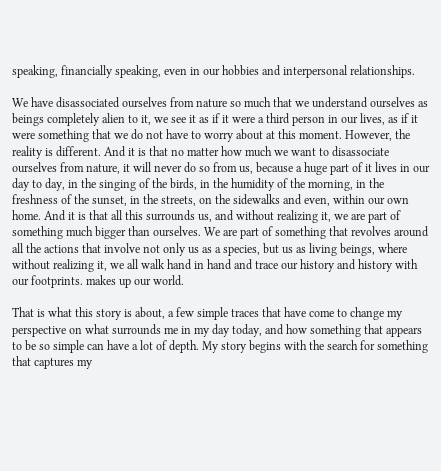speaking, financially speaking, even in our hobbies and interpersonal relationships.

We have disassociated ourselves from nature so much that we understand ourselves as beings completely alien to it, we see it as if it were a third person in our lives, as if it were something that we do not have to worry about at this moment. However, the reality is different. And it is that no matter how much we want to disassociate ourselves from nature, it will never do so from us, because a huge part of it lives in our day to day, in the singing of the birds, in the humidity of the morning, in the freshness of the sunset, in the streets, on the sidewalks and even, within our own home. And it is that all this surrounds us, and without realizing it, we are part of something much bigger than ourselves. We are part of something that revolves around all the actions that involve not only us as a species, but us as living beings, where without realizing it, we all walk hand in hand and trace our history and history with our footprints. makes up our world.

That is what this story is about, a few simple traces that have come to change my perspective on what surrounds me in my day today, and how something that appears to be so simple can have a lot of depth. My story begins with the search for something that captures my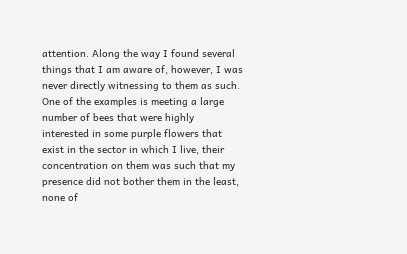attention. Along the way I found several things that I am aware of, however, I was never directly witnessing to them as such. One of the examples is meeting a large number of bees that were highly interested in some purple flowers that exist in the sector in which I live, their concentration on them was such that my presence did not bother them in the least, none of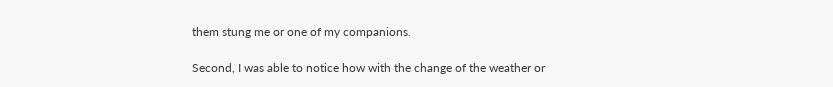them stung me or one of my companions.

Second, I was able to notice how with the change of the weather or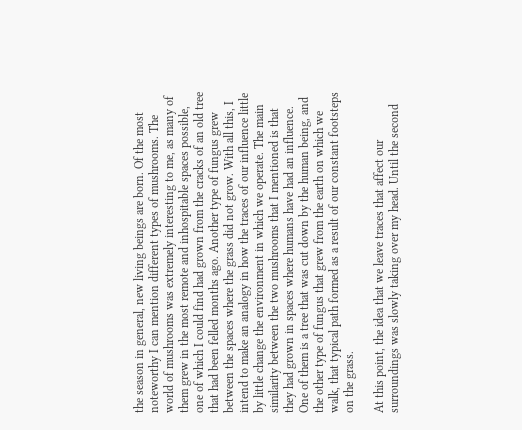the season in general, new living beings are born. Of the most noteworthy I can mention different types of mushrooms. The world of mushrooms was extremely interesting to me, as many of them grew in the most remote and inhospitable spaces possible, one of which I could find had grown from the cracks of an old tree that had been felled months ago. Another type of fungus grew between the spaces where the grass did not grow. With all this, I intend to make an analogy in how the traces of our influence little by little change the environment in which we operate. The main similarity between the two mushrooms that I mentioned is that they had grown in spaces where humans have had an influence. One of them is a tree that was cut down by the human being, and the other type of fungus that grew from the earth on which we walk, that typical path formed as a result of our constant footsteps on the grass.

At this point, the idea that we leave traces that affect our surroundings was slowly taking over my head. Until the second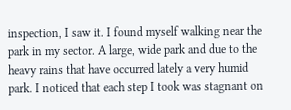inspection, I saw it. I found myself walking near the park in my sector. A large, wide park and due to the heavy rains that have occurred lately a very humid park. I noticed that each step I took was stagnant on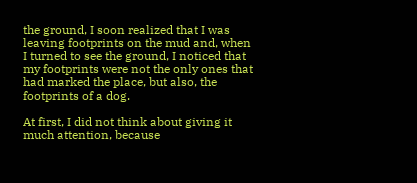the ground, I soon realized that I was leaving footprints on the mud and, when I turned to see the ground, I noticed that my footprints were not the only ones that had marked the place, but also, the footprints of a dog.

At first, I did not think about giving it much attention, because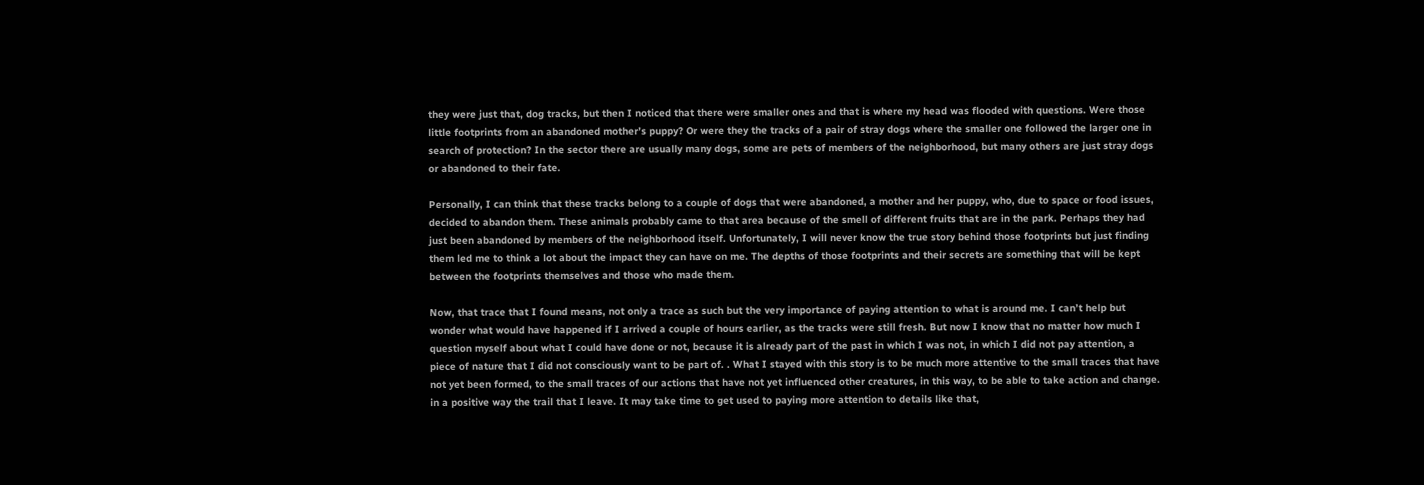they were just that, dog tracks, but then I noticed that there were smaller ones and that is where my head was flooded with questions. Were those little footprints from an abandoned mother’s puppy? Or were they the tracks of a pair of stray dogs where the smaller one followed the larger one in search of protection? In the sector there are usually many dogs, some are pets of members of the neighborhood, but many others are just stray dogs or abandoned to their fate.

Personally, I can think that these tracks belong to a couple of dogs that were abandoned, a mother and her puppy, who, due to space or food issues, decided to abandon them. These animals probably came to that area because of the smell of different fruits that are in the park. Perhaps they had just been abandoned by members of the neighborhood itself. Unfortunately, I will never know the true story behind those footprints but just finding them led me to think a lot about the impact they can have on me. The depths of those footprints and their secrets are something that will be kept between the footprints themselves and those who made them.

Now, that trace that I found means, not only a trace as such but the very importance of paying attention to what is around me. I can’t help but wonder what would have happened if I arrived a couple of hours earlier, as the tracks were still fresh. But now I know that no matter how much I question myself about what I could have done or not, because it is already part of the past in which I was not, in which I did not pay attention, a piece of nature that I did not consciously want to be part of. . What I stayed with this story is to be much more attentive to the small traces that have not yet been formed, to the small traces of our actions that have not yet influenced other creatures, in this way, to be able to take action and change. in a positive way the trail that I leave. It may take time to get used to paying more attention to details like that,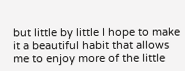but little by little I hope to make it a beautiful habit that allows me to enjoy more of the little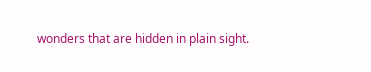wonders that are hidden in plain sight.